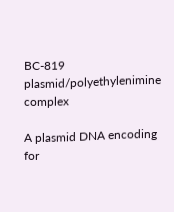BC-819 plasmid/polyethylenimine complex

A plasmid DNA encoding for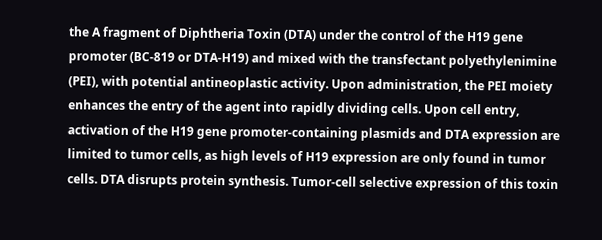the A fragment of Diphtheria Toxin (DTA) under the control of the H19 gene promoter (BC-819 or DTA-H19) and mixed with the transfectant polyethylenimine (PEI), with potential antineoplastic activity. Upon administration, the PEI moiety enhances the entry of the agent into rapidly dividing cells. Upon cell entry, activation of the H19 gene promoter-containing plasmids and DTA expression are limited to tumor cells, as high levels of H19 expression are only found in tumor cells. DTA disrupts protein synthesis. Tumor-cell selective expression of this toxin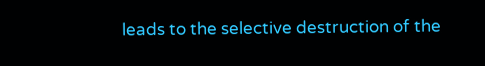leads to the selective destruction of the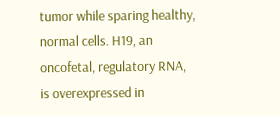tumor while sparing healthy, normal cells. H19, an oncofetal, regulatory RNA, is overexpressed in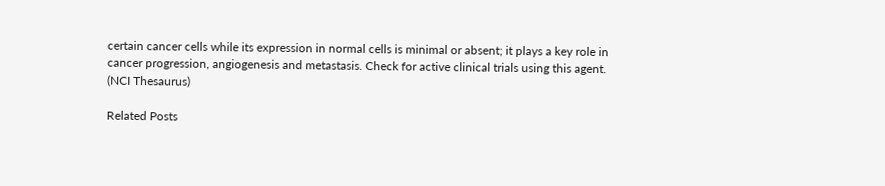certain cancer cells while its expression in normal cells is minimal or absent; it plays a key role in cancer progression, angiogenesis and metastasis. Check for active clinical trials using this agent. (NCI Thesaurus)

Related Posts